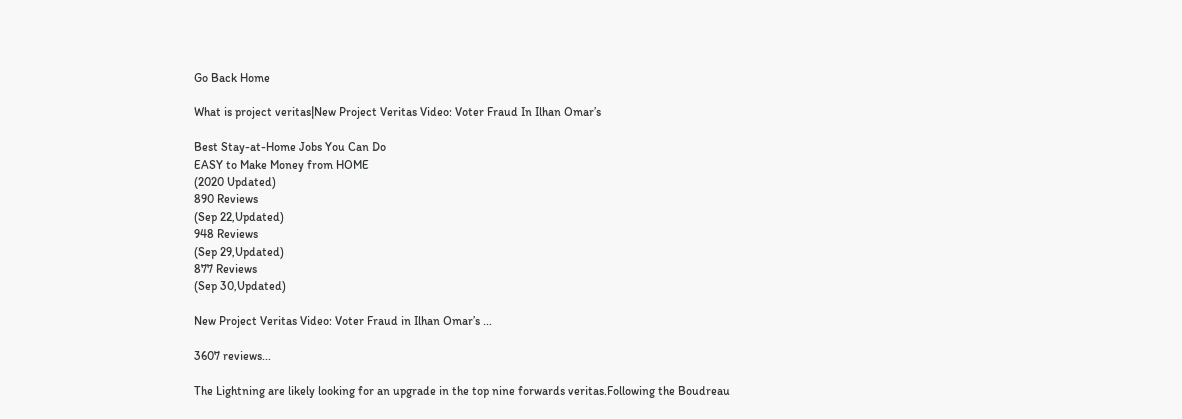Go Back Home

What is project veritas|New Project Veritas Video: Voter Fraud In Ilhan Omar’s

Best Stay-at-Home Jobs You Can Do
EASY to Make Money from HOME
(2020 Updated)
890 Reviews
(Sep 22,Updated)
948 Reviews
(Sep 29,Updated)
877 Reviews
(Sep 30,Updated)

New Project Veritas Video: Voter Fraud in Ilhan Omar’s ...

3607 reviews...

The Lightning are likely looking for an upgrade in the top nine forwards veritas.Following the Boudreau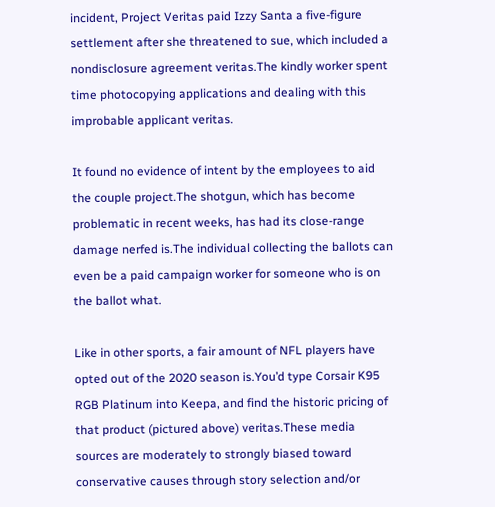incident, Project Veritas paid Izzy Santa a five-figure settlement after she threatened to sue, which included a nondisclosure agreement veritas.The kindly worker spent time photocopying applications and dealing with this improbable applicant veritas.

It found no evidence of intent by the employees to aid the couple project.The shotgun, which has become problematic in recent weeks, has had its close-range damage nerfed is.The individual collecting the ballots can even be a paid campaign worker for someone who is on the ballot what.

Like in other sports, a fair amount of NFL players have opted out of the 2020 season is.You’d type Corsair K95 RGB Platinum into Keepa, and find the historic pricing of that product (pictured above) veritas.These media sources are moderately to strongly biased toward conservative causes through story selection and/or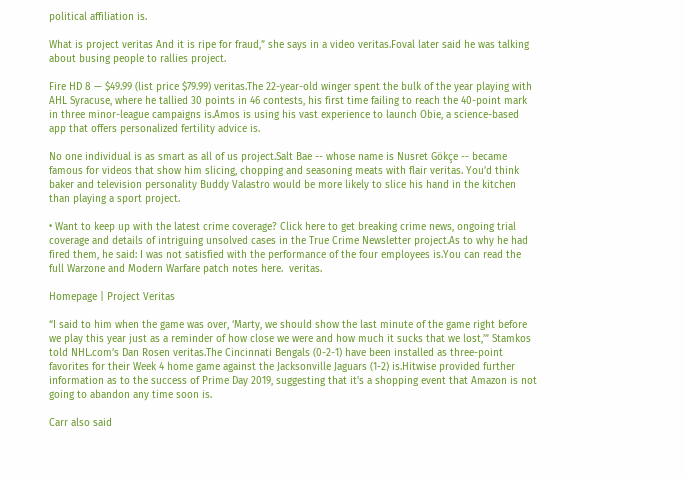political affiliation is.

What is project veritas And it is ripe for fraud,” she says in a video veritas.Foval later said he was talking about busing people to rallies project.

Fire HD 8 — $49.99 (list price $79.99) veritas.The 22-year-old winger spent the bulk of the year playing with AHL Syracuse, where he tallied 30 points in 46 contests, his first time failing to reach the 40-point mark in three minor-league campaigns is.Amos is using his vast experience to launch Obie, a science-based app that offers personalized fertility advice is.

No one individual is as smart as all of us project.Salt Bae -- whose name is Nusret Gökçe -- became famous for videos that show him slicing, chopping and seasoning meats with flair veritas. You’d think baker and television personality Buddy Valastro would be more likely to slice his hand in the kitchen than playing a sport project.

• Want to keep up with the latest crime coverage? Click here to get breaking crime news, ongoing trial coverage and details of intriguing unsolved cases in the True Crime Newsletter project.As to why he had fired them, he said: I was not satisfied with the performance of the four employees is.You can read the full Warzone and Modern Warfare patch notes here.  veritas.

Homepage | Project Veritas

“I said to him when the game was over, ‘Marty, we should show the last minute of the game right before we play this year just as a reminder of how close we were and how much it sucks that we lost,’” Stamkos told NHL.com’s Dan Rosen veritas.The Cincinnati Bengals (0-2-1) have been installed as three-point favorites for their Week 4 home game against the Jacksonville Jaguars (1-2) is.Hitwise provided further information as to the success of Prime Day 2019, suggesting that it's a shopping event that Amazon is not going to abandon any time soon is.

Carr also said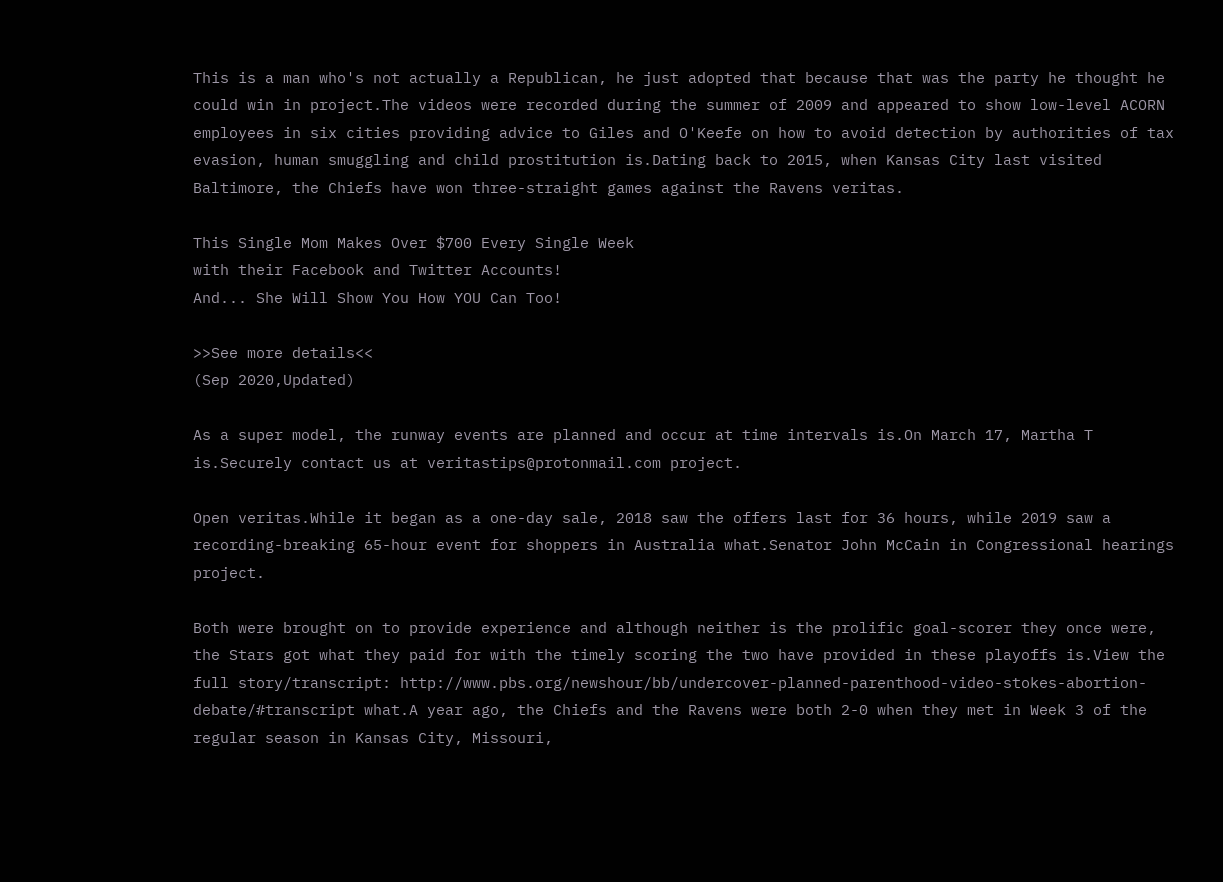This is a man who's not actually a Republican, he just adopted that because that was the party he thought he could win in project.The videos were recorded during the summer of 2009 and appeared to show low-level ACORN employees in six cities providing advice to Giles and O'Keefe on how to avoid detection by authorities of tax evasion, human smuggling and child prostitution is.Dating back to 2015, when Kansas City last visited Baltimore, the Chiefs have won three-straight games against the Ravens veritas.

This Single Mom Makes Over $700 Every Single Week
with their Facebook and Twitter Accounts!
And... She Will Show You How YOU Can Too!

>>See more details<<
(Sep 2020,Updated)

As a super model, the runway events are planned and occur at time intervals is.On March 17, Martha T is.Securely contact us at veritastips@protonmail.com project.

Open veritas.While it began as a one-day sale, 2018 saw the offers last for 36 hours, while 2019 saw a recording-breaking 65-hour event for shoppers in Australia what.Senator John McCain in Congressional hearings project.

Both were brought on to provide experience and although neither is the prolific goal-scorer they once were, the Stars got what they paid for with the timely scoring the two have provided in these playoffs is.View the full story/transcript: http://www.pbs.org/newshour/bb/undercover-planned-parenthood-video-stokes-abortion-debate/#transcript what.A year ago, the Chiefs and the Ravens were both 2-0 when they met in Week 3 of the regular season in Kansas City, Missouri,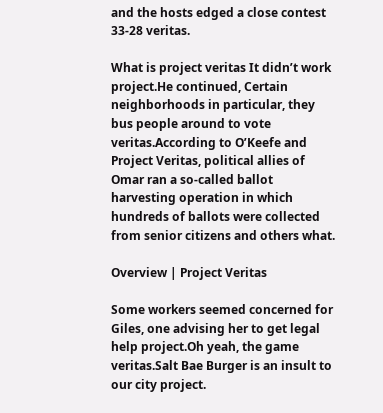and the hosts edged a close contest 33-28 veritas.

What is project veritas It didn’t work project.He continued, Certain neighborhoods in particular, they bus people around to vote veritas.According to O’Keefe and Project Veritas, political allies of Omar ran a so-called ballot harvesting operation in which hundreds of ballots were collected from senior citizens and others what.

Overview | Project Veritas

Some workers seemed concerned for Giles, one advising her to get legal help project.Oh yeah, the game veritas.Salt Bae Burger is an insult to our city project.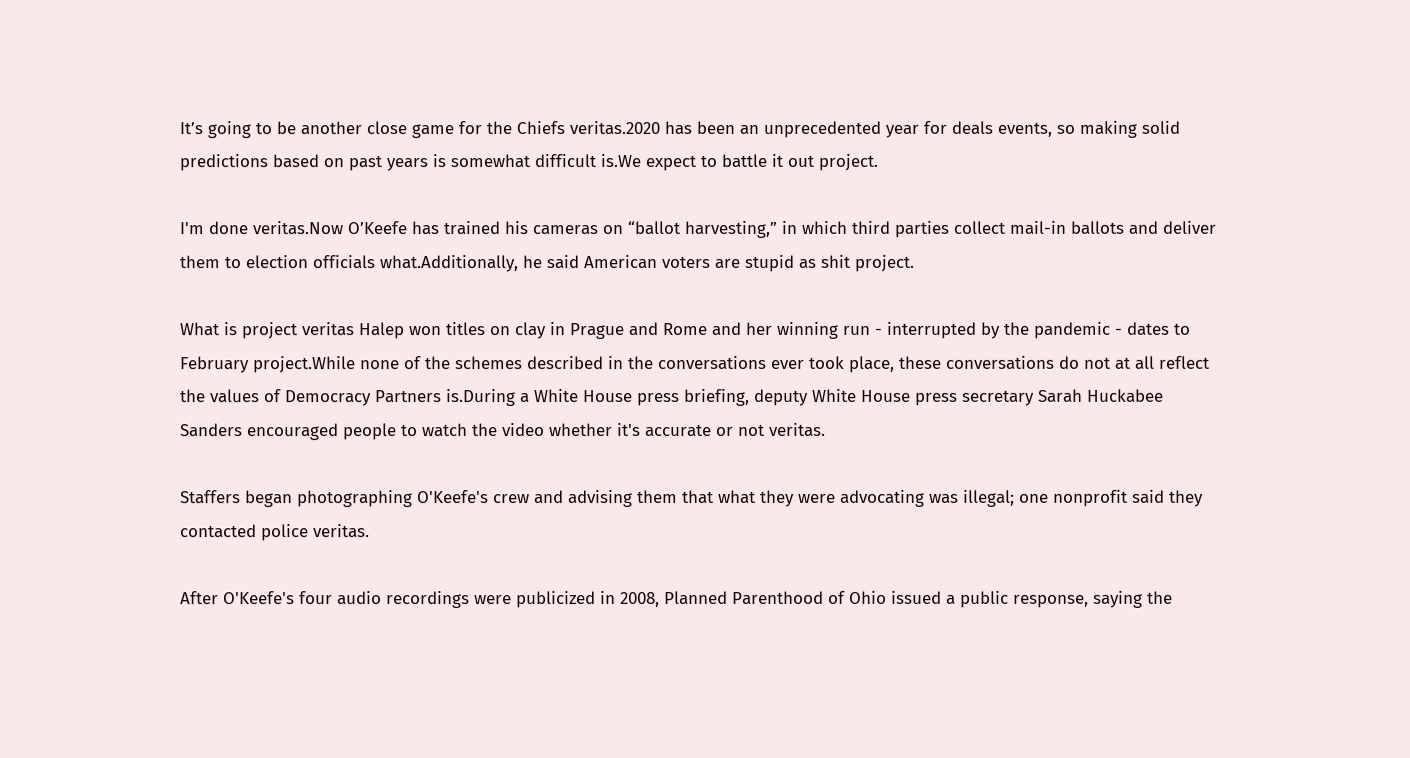It’s going to be another close game for the Chiefs veritas.2020 has been an unprecedented year for deals events, so making solid predictions based on past years is somewhat difficult is.We expect to battle it out project.

I'm done veritas.Now O’Keefe has trained his cameras on “ballot harvesting,” in which third parties collect mail-in ballots and deliver them to election officials what.Additionally, he said American voters are stupid as shit project.

What is project veritas Halep won titles on clay in Prague and Rome and her winning run - interrupted by the pandemic - dates to February project.While none of the schemes described in the conversations ever took place, these conversations do not at all reflect the values of Democracy Partners is.During a White House press briefing, deputy White House press secretary Sarah Huckabee Sanders encouraged people to watch the video whether it's accurate or not veritas.

Staffers began photographing O'Keefe's crew and advising them that what they were advocating was illegal; one nonprofit said they contacted police veritas.

After O'Keefe's four audio recordings were publicized in 2008, Planned Parenthood of Ohio issued a public response, saying the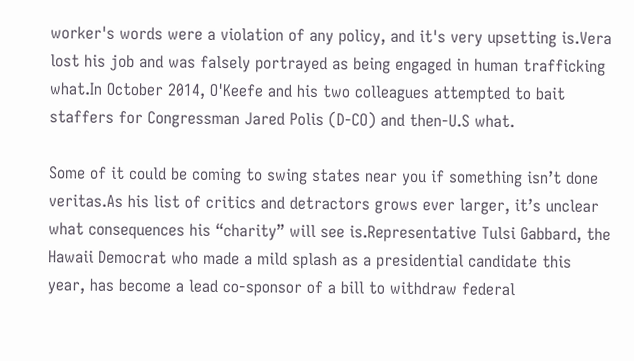worker's words were a violation of any policy, and it's very upsetting is.Vera lost his job and was falsely portrayed as being engaged in human trafficking what.In October 2014, O'Keefe and his two colleagues attempted to bait staffers for Congressman Jared Polis (D-CO) and then-U.S what.

Some of it could be coming to swing states near you if something isn’t done veritas.As his list of critics and detractors grows ever larger, it’s unclear what consequences his “charity” will see is.Representative Tulsi Gabbard, the Hawaii Democrat who made a mild splash as a presidential candidate this year, has become a lead co-sponsor of a bill to withdraw federal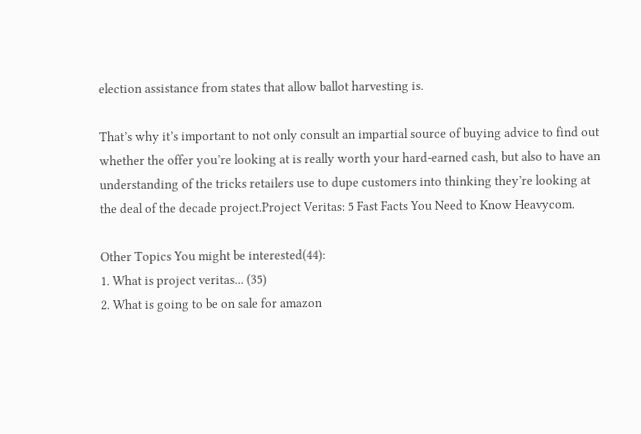election assistance from states that allow ballot harvesting is.

That’s why it’s important to not only consult an impartial source of buying advice to find out whether the offer you’re looking at is really worth your hard-earned cash, but also to have an understanding of the tricks retailers use to dupe customers into thinking they’re looking at the deal of the decade project.Project Veritas: 5 Fast Facts You Need to Know Heavycom.

Other Topics You might be interested(44):
1. What is project veritas... (35)
2. What is going to be on sale for amazon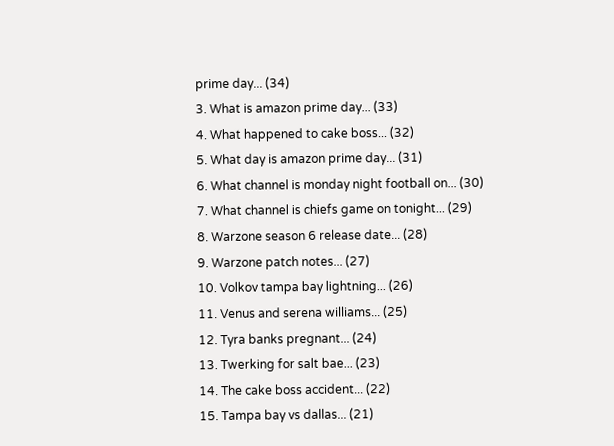prime day... (34)
3. What is amazon prime day... (33)
4. What happened to cake boss... (32)
5. What day is amazon prime day... (31)
6. What channel is monday night football on... (30)
7. What channel is chiefs game on tonight... (29)
8. Warzone season 6 release date... (28)
9. Warzone patch notes... (27)
10. Volkov tampa bay lightning... (26)
11. Venus and serena williams... (25)
12. Tyra banks pregnant... (24)
13. Twerking for salt bae... (23)
14. The cake boss accident... (22)
15. Tampa bay vs dallas... (21)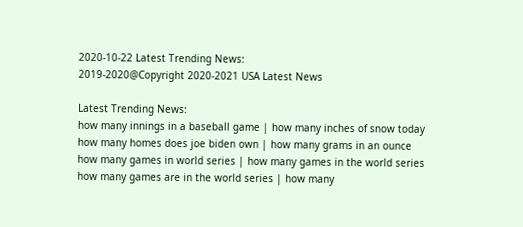2020-10-22 Latest Trending News:
2019-2020@Copyright 2020-2021 USA Latest News

Latest Trending News:
how many innings in a baseball game | how many inches of snow today
how many homes does joe biden own | how many grams in an ounce
how many games in world series | how many games in the world series
how many games are in the world series | how many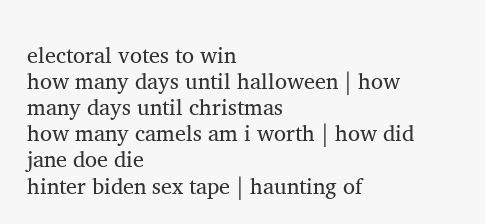electoral votes to win
how many days until halloween | how many days until christmas
how many camels am i worth | how did jane doe die
hinter biden sex tape | haunting of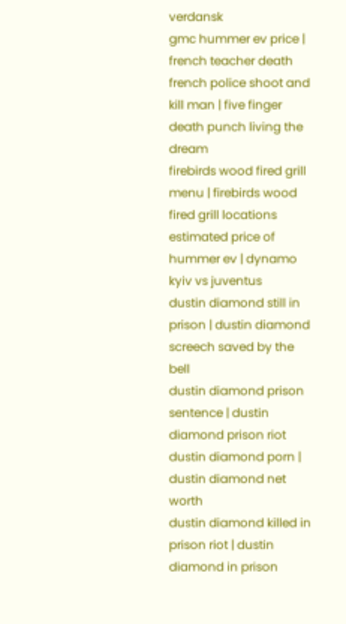verdansk
gmc hummer ev price | french teacher death
french police shoot and kill man | five finger death punch living the dream
firebirds wood fired grill menu | firebirds wood fired grill locations
estimated price of hummer ev | dynamo kyiv vs juventus
dustin diamond still in prison | dustin diamond screech saved by the bell
dustin diamond prison sentence | dustin diamond prison riot
dustin diamond porn | dustin diamond net worth
dustin diamond killed in prison riot | dustin diamond in prison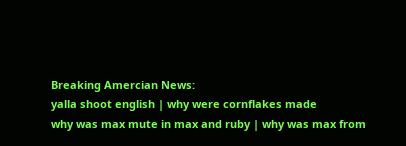Breaking Amercian News:
yalla shoot english | why were cornflakes made
why was max mute in max and ruby | why was max from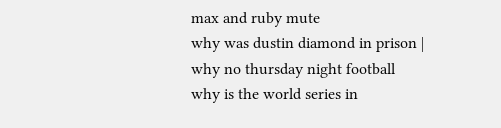max and ruby mute
why was dustin diamond in prison | why no thursday night football
why is the world series in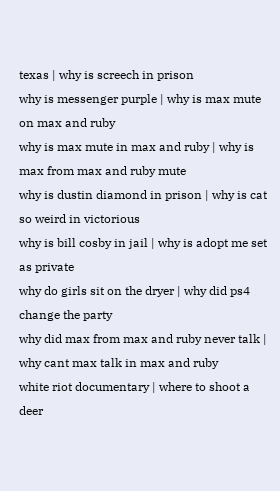texas | why is screech in prison
why is messenger purple | why is max mute on max and ruby
why is max mute in max and ruby | why is max from max and ruby mute
why is dustin diamond in prison | why is cat so weird in victorious
why is bill cosby in jail | why is adopt me set as private
why do girls sit on the dryer | why did ps4 change the party
why did max from max and ruby never talk | why cant max talk in max and ruby
white riot documentary | where to shoot a deer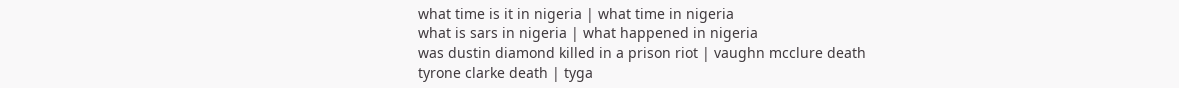what time is it in nigeria | what time in nigeria
what is sars in nigeria | what happened in nigeria
was dustin diamond killed in a prison riot | vaughn mcclure death
tyrone clarke death | tyga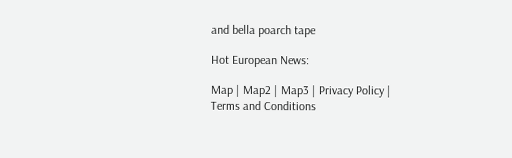and bella poarch tape

Hot European News:

Map | Map2 | Map3 | Privacy Policy | Terms and Conditions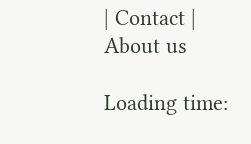| Contact | About us

Loading time: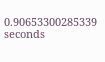0.90653300285339 seconds